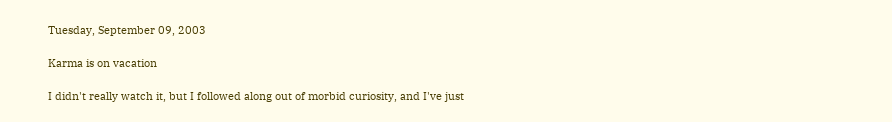Tuesday, September 09, 2003

Karma is on vacation

I didn't really watch it, but I followed along out of morbid curiosity, and I've just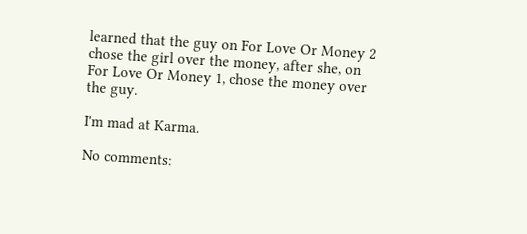learned that the guy on For Love Or Money 2 chose the girl over the money, after she, on For Love Or Money 1, chose the money over the guy.

I'm mad at Karma.

No comments: